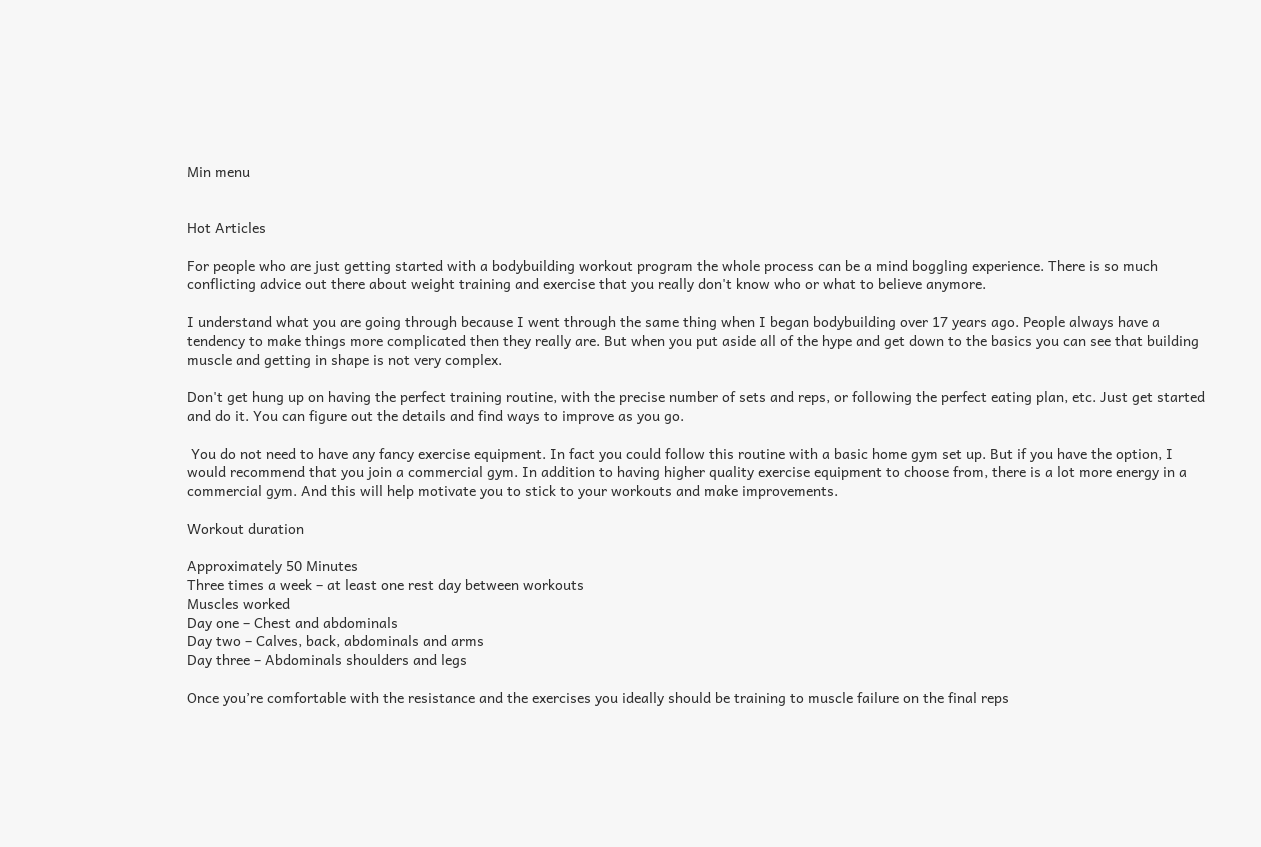Min menu


Hot Articles

For people who are just getting started with a bodybuilding workout program the whole process can be a mind boggling experience. There is so much conflicting advice out there about weight training and exercise that you really don't know who or what to believe anymore.

I understand what you are going through because I went through the same thing when I began bodybuilding over 17 years ago. People always have a tendency to make things more complicated then they really are. But when you put aside all of the hype and get down to the basics you can see that building muscle and getting in shape is not very complex.

Don't get hung up on having the perfect training routine, with the precise number of sets and reps, or following the perfect eating plan, etc. Just get started and do it. You can figure out the details and find ways to improve as you go.

 You do not need to have any fancy exercise equipment. In fact you could follow this routine with a basic home gym set up. But if you have the option, I would recommend that you join a commercial gym. In addition to having higher quality exercise equipment to choose from, there is a lot more energy in a commercial gym. And this will help motivate you to stick to your workouts and make improvements.

Workout duration

Approximately 50 Minutes
Three times a week – at least one rest day between workouts
Muscles worked
Day one – Chest and abdominals
Day two – Calves, back, abdominals and arms
Day three – Abdominals shoulders and legs

Once you’re comfortable with the resistance and the exercises you ideally should be training to muscle failure on the final reps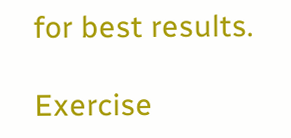for best results.

Exercise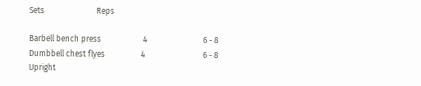Sets                          Reps

Barbell bench press                     4                            6 - 8
Dumbbell chest flyes                  4                             6 - 8
Upright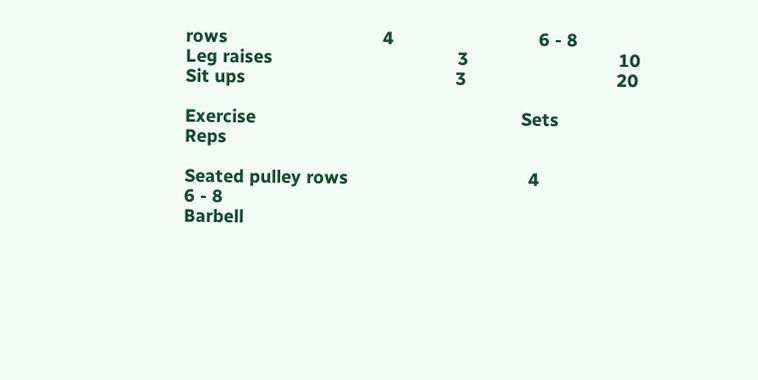rows                               4                             6 - 8
Leg raises                                     3                              10
Sit ups                                          3                              20

Exercise                                                     Sets                         Reps

Seated pulley rows                                    4                            6 - 8
Barbell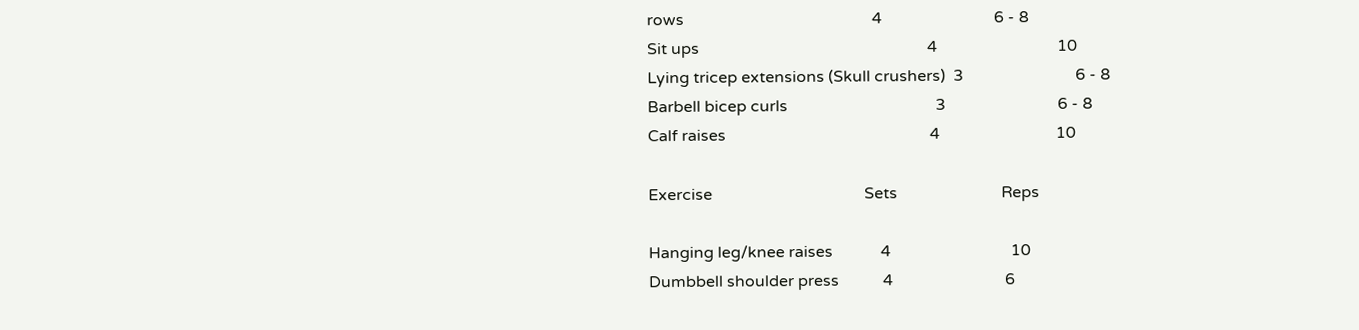rows                                               4                            6 - 8
Sit ups                                                         4                              10
Lying tricep extensions (Skull crushers)  3                            6 - 8
Barbell bicep curls                                     3                            6 - 8
Calf raises                                                   4                             10

Exercise                                      Sets                          Reps

Hanging leg/knee raises            4                              10
Dumbbell shoulder press           4                            6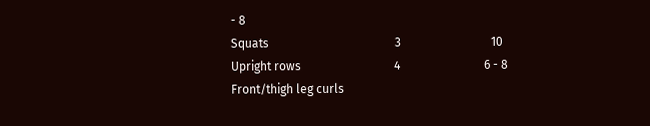- 8
Squats                                          3                              10
Upright rows                               4                            6 - 8
Front/thigh leg curls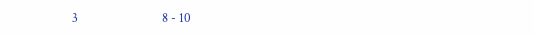3                            8 - 10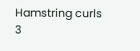Hamstring curls                          3